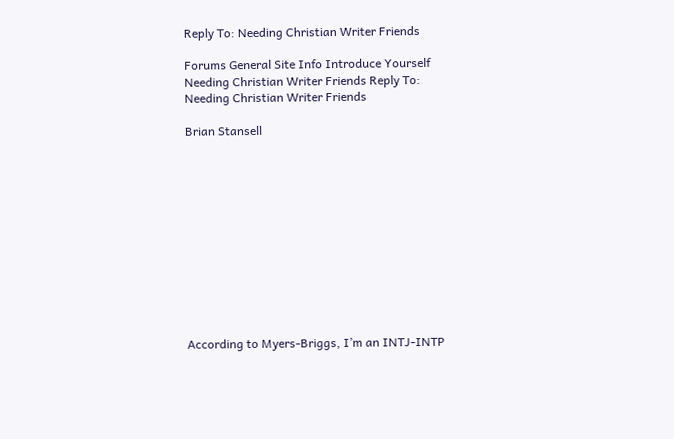Reply To: Needing Christian Writer Friends

Forums General Site Info Introduce Yourself Needing Christian Writer Friends Reply To: Needing Christian Writer Friends

Brian Stansell












According to Myers-Briggs, I’m an INTJ-INTP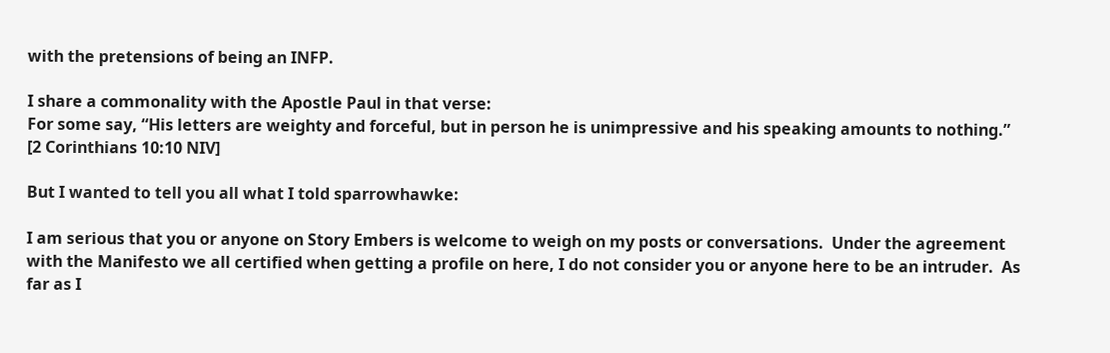with the pretensions of being an INFP.

I share a commonality with the Apostle Paul in that verse:
For some say, “His letters are weighty and forceful, but in person he is unimpressive and his speaking amounts to nothing.” [2 Corinthians 10:10 NIV]

But I wanted to tell you all what I told sparrowhawke:

I am serious that you or anyone on Story Embers is welcome to weigh on my posts or conversations.  Under the agreement with the Manifesto we all certified when getting a profile on here, I do not consider you or anyone here to be an intruder.  As far as I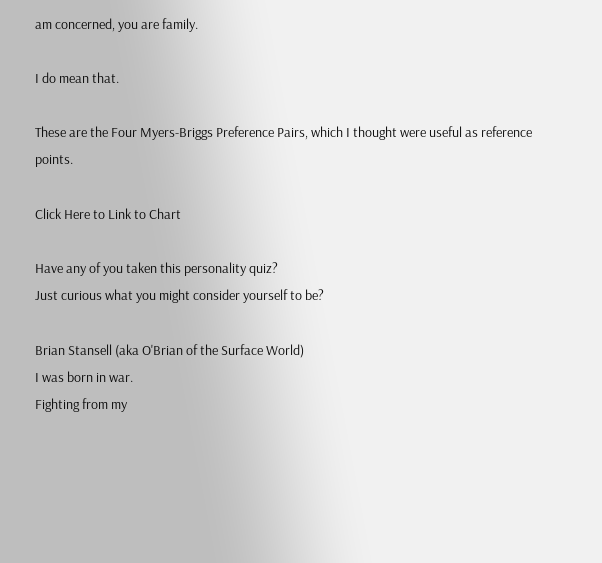am concerned, you are family.

I do mean that.

These are the Four Myers-Briggs Preference Pairs, which I thought were useful as reference points.

Click Here to Link to Chart

Have any of you taken this personality quiz?
Just curious what you might consider yourself to be?

Brian Stansell (aka O'Brian of the Surface World)
I was born in war.
Fighting from my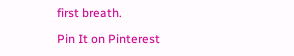first breath.

Pin It on Pinterest